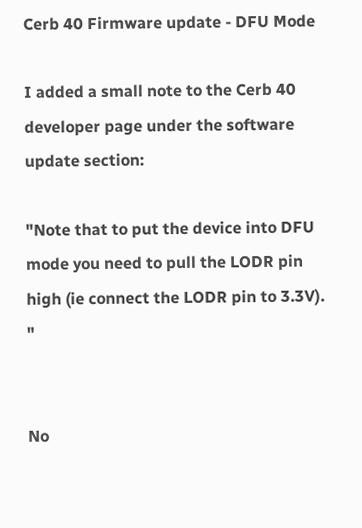Cerb 40 Firmware update - DFU Mode

I added a small note to the Cerb 40 developer page under the software update section:

"Note that to put the device into DFU mode you need to pull the LODR pin high (ie connect the LODR pin to 3.3V). "


No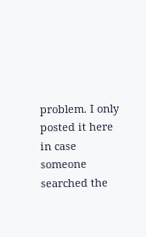problem. I only posted it here in case someone searched the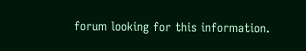forum looking for this information.